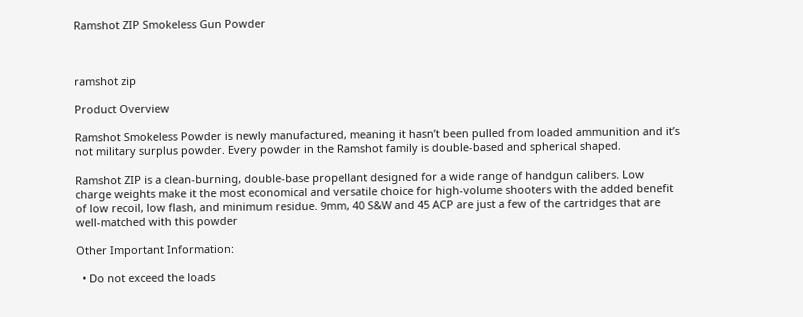Ramshot ZIP Smokeless Gun Powder



ramshot zip

Product Overview

Ramshot Smokeless Powder is newly manufactured, meaning it hasn’t been pulled from loaded ammunition and it’s not military surplus powder. Every powder in the Ramshot family is double-based and spherical shaped.

Ramshot ZIP is a clean-burning, double-base propellant designed for a wide range of handgun calibers. Low charge weights make it the most economical and versatile choice for high-volume shooters with the added benefit of low recoil, low flash, and minimum residue. 9mm, 40 S&W and 45 ACP are just a few of the cartridges that are well-matched with this powder

Other Important Information:

  • Do not exceed the loads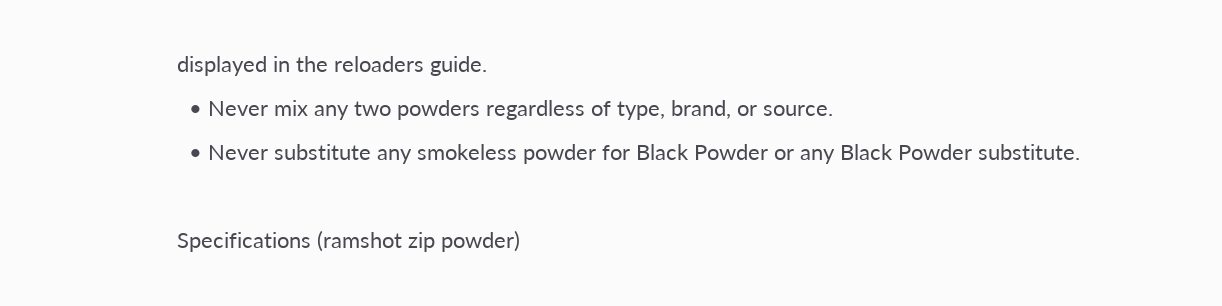displayed in the reloaders guide.
  • Never mix any two powders regardless of type, brand, or source.
  • Never substitute any smokeless powder for Black Powder or any Black Powder substitute.

Specifications (ramshot zip powder)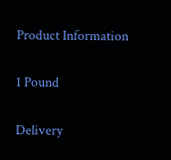Product Information

1 Pound

Delivery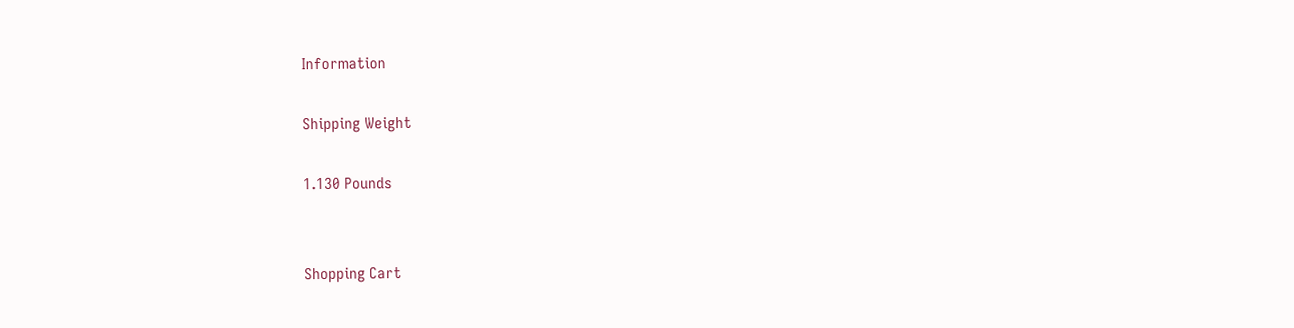Information

Shipping Weight

1.130 Pounds


Shopping Cart